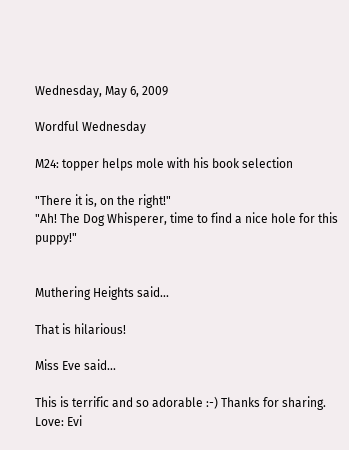Wednesday, May 6, 2009

Wordful Wednesday

M24: topper helps mole with his book selection

"There it is, on the right!"
"Ah! The Dog Whisperer, time to find a nice hole for this puppy!"


Muthering Heights said...

That is hilarious!

Miss Eve said...

This is terrific and so adorable :-) Thanks for sharing. Love: Evi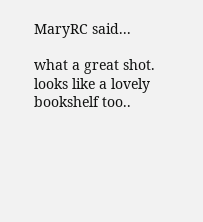MaryRC said...

what a great shot. looks like a lovely bookshelf too..